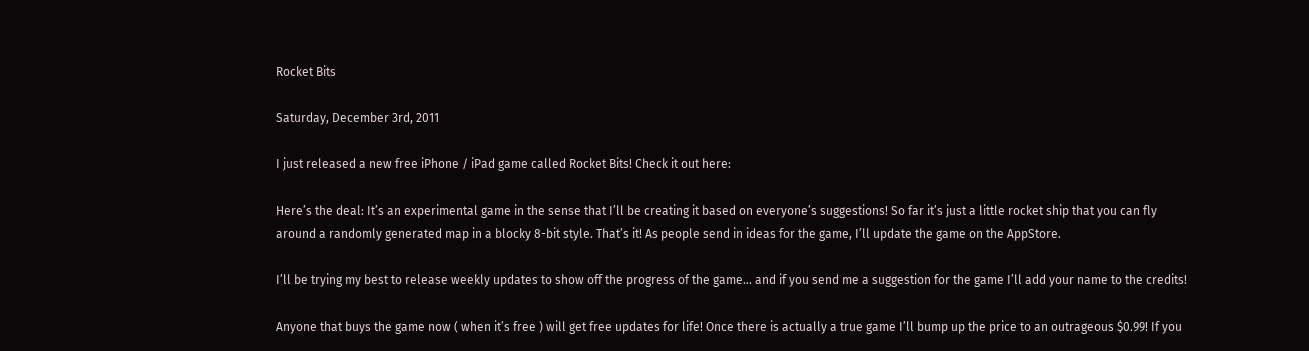Rocket Bits

Saturday, December 3rd, 2011

I just released a new free iPhone / iPad game called Rocket Bits! Check it out here:

Here’s the deal: It’s an experimental game in the sense that I’ll be creating it based on everyone’s suggestions! So far it’s just a little rocket ship that you can fly around a randomly generated map in a blocky 8-bit style. That’s it! As people send in ideas for the game, I’ll update the game on the AppStore.

I’ll be trying my best to release weekly updates to show off the progress of the game… and if you send me a suggestion for the game I’ll add your name to the credits!

Anyone that buys the game now ( when it’s free ) will get free updates for life! Once there is actually a true game I’ll bump up the price to an outrageous $0.99! If you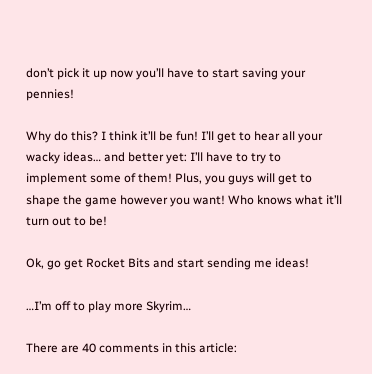don’t pick it up now you’ll have to start saving your pennies!

Why do this? I think it’ll be fun! I’ll get to hear all your wacky ideas… and better yet: I’ll have to try to implement some of them! Plus, you guys will get to shape the game however you want! Who knows what it’ll turn out to be!

Ok, go get Rocket Bits and start sending me ideas!

…I’m off to play more Skyrim…

There are 40 comments in this article: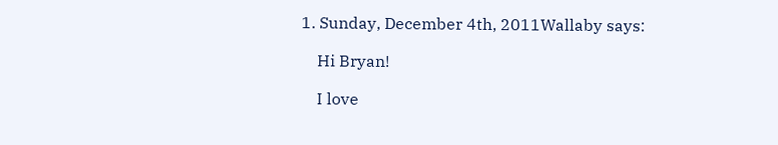1. Sunday, December 4th, 2011Wallaby says:

    Hi Bryan!

    I love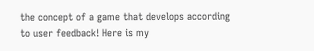the concept of a game that develops according to user feedback! Here is my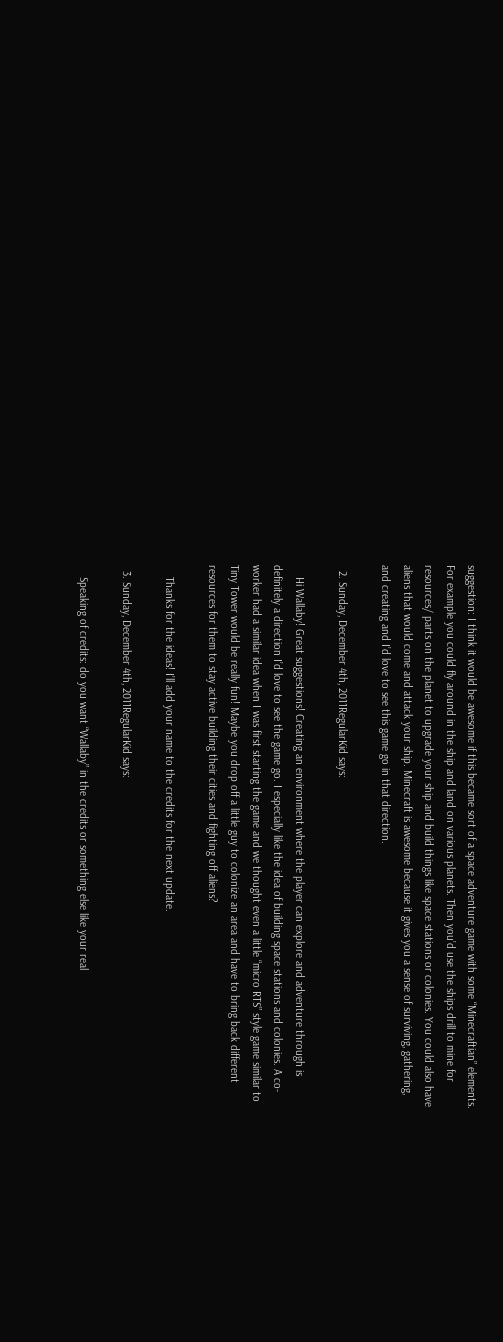suggestion: I think it would be awesome if this became sort of a space adventure game with some “Minecraftian” elements. For example you could fly around in the ship and land on various planets. Then you’d use the ships drill to mine for resources/ parts on the planet to upgrade your ship and build things like space stations or colonies. You could also have aliens that would come and attack your ship. Minecraft is awesome because it gives you a sense of surviving, gathering, and creating and I’d love to see this game go in that direction.

  2. Sunday, December 4th, 2011RegularKid says:

    Hi Wallaby! Great suggestions! Creating an environment where the player can explore and adventure through is definitely a direction I’d love to see the game go. I especially like the idea of building space stations and colonies. A co-worker had a similar idea when I was first starting the game and we thought even a little “micro RTS” style game similar to Tiny Tower would be really fun! Maybe you drop off a little guy to colonize an area and have to bring back different resources for them to stay active building their cities and fighting off aliens?

    Thanks for the ideas! I’ll add your name to the credits for the next update.

  3. Sunday, December 4th, 2011RegularKid says:

    Speaking of credits: do you want “Wallaby” in the credits or something else like your real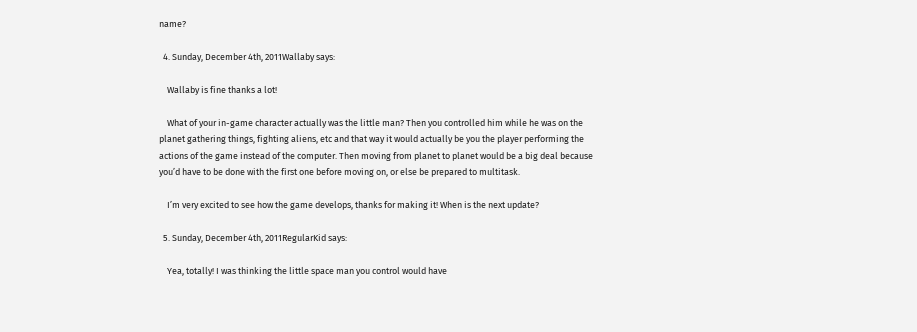name?

  4. Sunday, December 4th, 2011Wallaby says:

    Wallaby is fine thanks a lot!

    What of your in-game character actually was the little man? Then you controlled him while he was on the planet gathering things, fighting aliens, etc and that way it would actually be you the player performing the actions of the game instead of the computer. Then moving from planet to planet would be a big deal because you’d have to be done with the first one before moving on, or else be prepared to multitask.

    I’m very excited to see how the game develops, thanks for making it! When is the next update?

  5. Sunday, December 4th, 2011RegularKid says:

    Yea, totally! I was thinking the little space man you control would have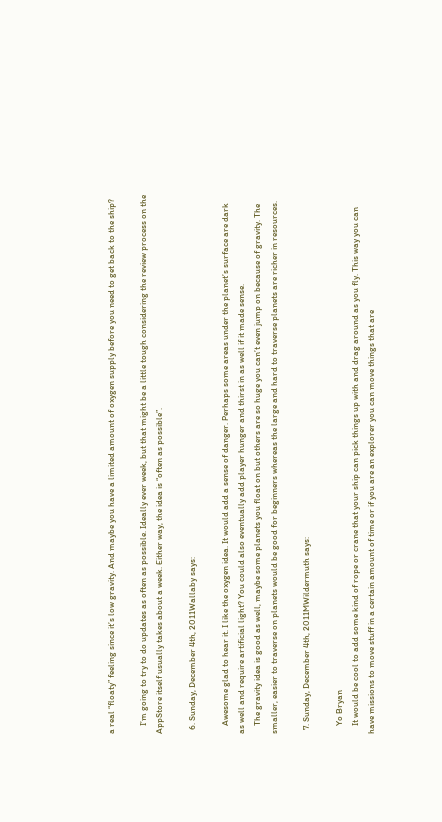a real “floaty” feeling since it’s low gravity. And maybe you have a limited amount of oxygen supply before you need to get back to the ship?

    I’m going to try to do updates as often as possible. Ideally ever week, but that might be a little tough considering the review process on the AppStore itself usually takes about a week. Either way, the idea is “often as possible”.

  6. Sunday, December 4th, 2011Wallaby says:

    Awesome glad to hear it. I like the oxygen idea. It would add a sense of danger. Perhaps some areas under the planet’s surface are dark as well and require artificial light? You could also eventually add player hunger and thirst in as well if it made sense.
    The gravity idea is good as well, maybe some planets you float on but others are so huge you can’t even jump on because of gravity. The smaller, easier to traverse on planets would be good for beginners whereas the large and hard to traverse planets are richer in resources.

  7. Sunday, December 4th, 2011MWildermuth says:

    Yo Bryan
    It would be cool to add some kind of rope or crane that your ship can pick things up with and drag around as you fly. This way you can have missions to move stuff in a certain amount of time or if you are an explorer you can move things that are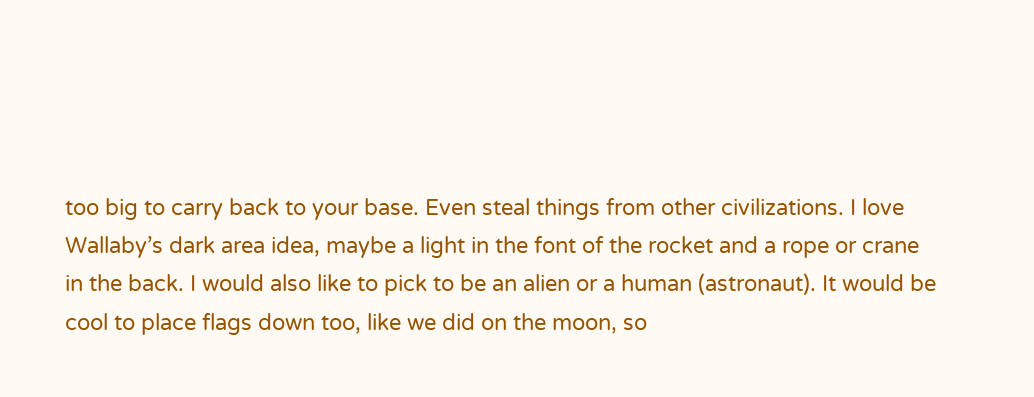too big to carry back to your base. Even steal things from other civilizations. I love Wallaby’s dark area idea, maybe a light in the font of the rocket and a rope or crane in the back. I would also like to pick to be an alien or a human (astronaut). It would be cool to place flags down too, like we did on the moon, so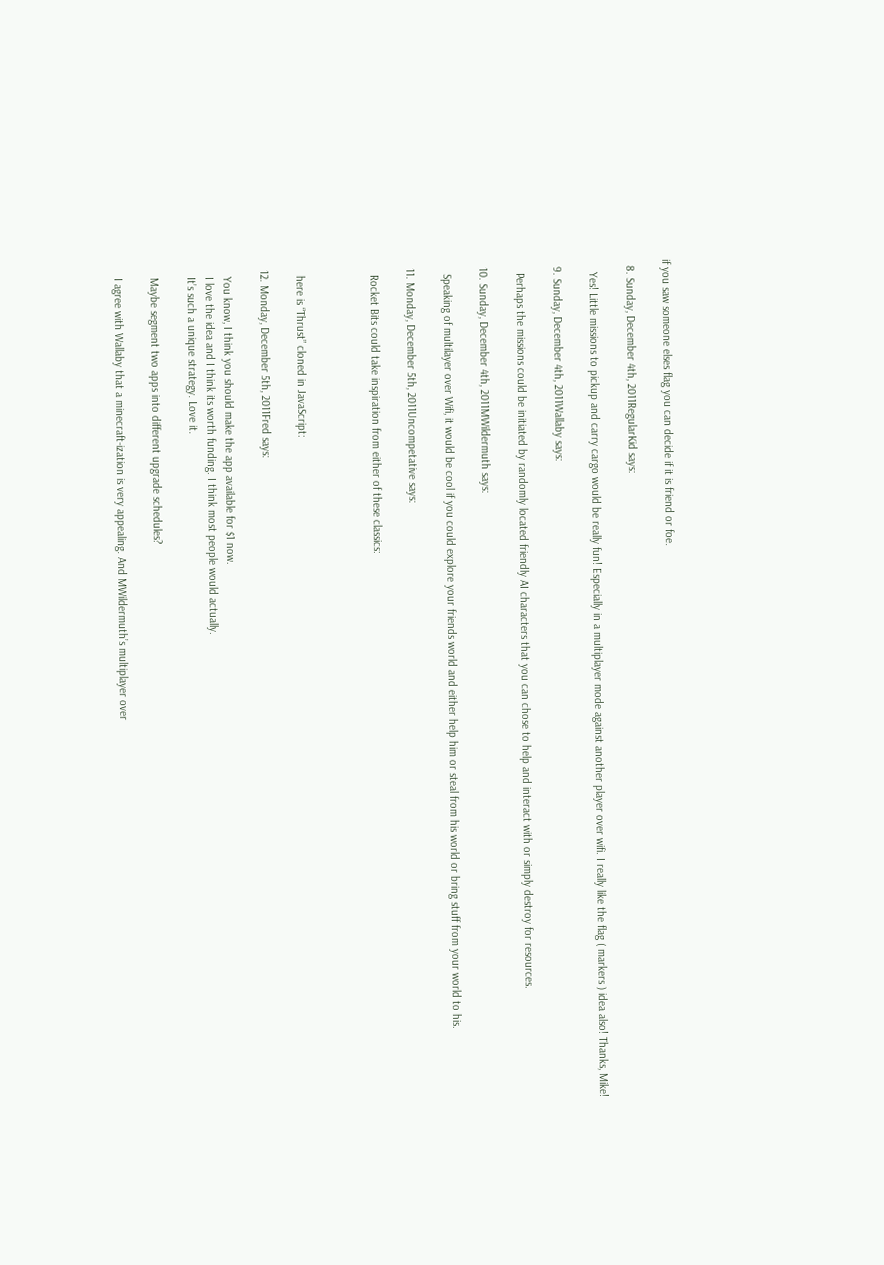if you saw someone elses flag you can decide if it is friend or foe.

  8. Sunday, December 4th, 2011RegularKid says:

    Yes! Little missions to pickup and carry cargo would be really fun! Especially in a multiplayer mode against another player over wifi. I really like the flag ( markers ) idea also! Thanks, Mike!

  9. Sunday, December 4th, 2011Wallaby says:

    Perhaps the missions could be initiated by randomly located friendly AI characters that you can chose to help and interact with or simply destroy for resources.

  10. Sunday, December 4th, 2011MWildermuth says:

    Speaking of multilayer over Wifi, it would be cool if you could explore your friends world and either help him or steal from his world or bring stuff from your world to his.

  11. Monday, December 5th, 2011Uncompetative says:

    Rocket Bits could take inspiration from either of these classics:



    here is “Thrust” cloned in JavaScript:

  12. Monday, December 5th, 2011Fred says:

    You know, I think you should make the app available for $1 now.
    I love the idea and I think its worth funding. I think most people would actually.
    It’s such a unique strategy. Love it.

    Maybe segment two apps into different upgrade schedules?

    I agree with Wallaby that a minecraft-ization is very appealing. And MWildermuth’s multiplayer over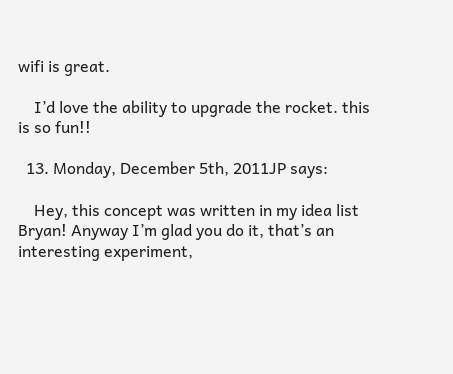wifi is great.

    I’d love the ability to upgrade the rocket. this is so fun!!

  13. Monday, December 5th, 2011JP says:

    Hey, this concept was written in my idea list Bryan! Anyway I’m glad you do it, that’s an interesting experiment,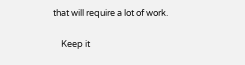that will require a lot of work.

    Keep it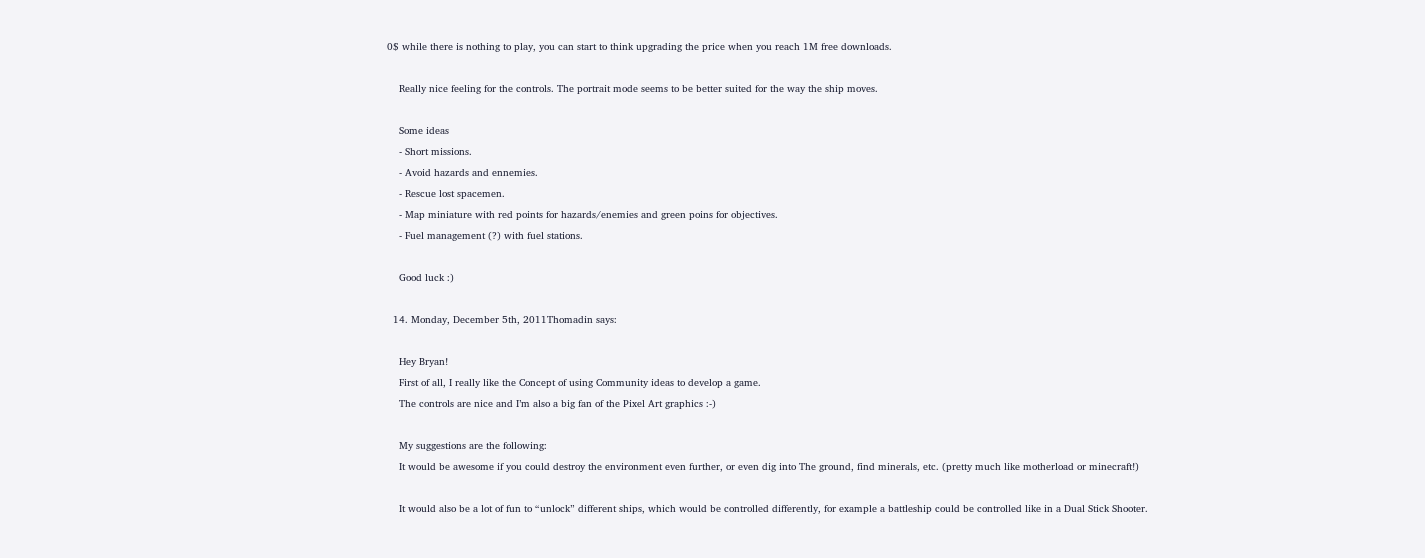0$ while there is nothing to play, you can start to think upgrading the price when you reach 1M free downloads.

    Really nice feeling for the controls. The portrait mode seems to be better suited for the way the ship moves.

    Some ideas
    - Short missions.
    - Avoid hazards and ennemies.
    - Rescue lost spacemen.
    - Map miniature with red points for hazards/enemies and green poins for objectives.
    - Fuel management (?) with fuel stations.

    Good luck :)

  14. Monday, December 5th, 2011Thomadin says:

    Hey Bryan!
    First of all, I really like the Concept of using Community ideas to develop a game.
    The controls are nice and I’m also a big fan of the Pixel Art graphics :-)

    My suggestions are the following:
    It would be awesome if you could destroy the environment even further, or even dig into The ground, find minerals, etc. (pretty much like motherload or minecraft!)

    It would also be a lot of fun to “unlock” different ships, which would be controlled differently, for example a battleship could be controlled like in a Dual Stick Shooter.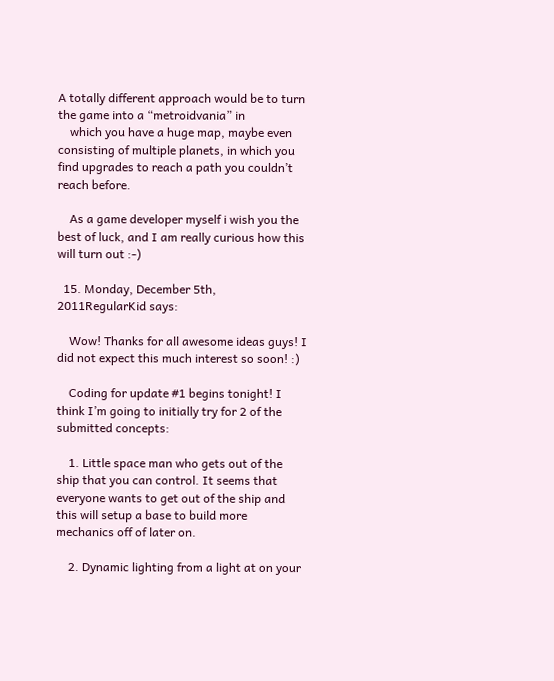A totally different approach would be to turn the game into a “metroidvania” in
    which you have a huge map, maybe even consisting of multiple planets, in which you find upgrades to reach a path you couldn’t reach before.

    As a game developer myself i wish you the best of luck, and I am really curious how this will turn out :-)

  15. Monday, December 5th, 2011RegularKid says:

    Wow! Thanks for all awesome ideas guys! I did not expect this much interest so soon! :)

    Coding for update #1 begins tonight! I think I’m going to initially try for 2 of the submitted concepts:

    1. Little space man who gets out of the ship that you can control. It seems that everyone wants to get out of the ship and this will setup a base to build more mechanics off of later on.

    2. Dynamic lighting from a light at on your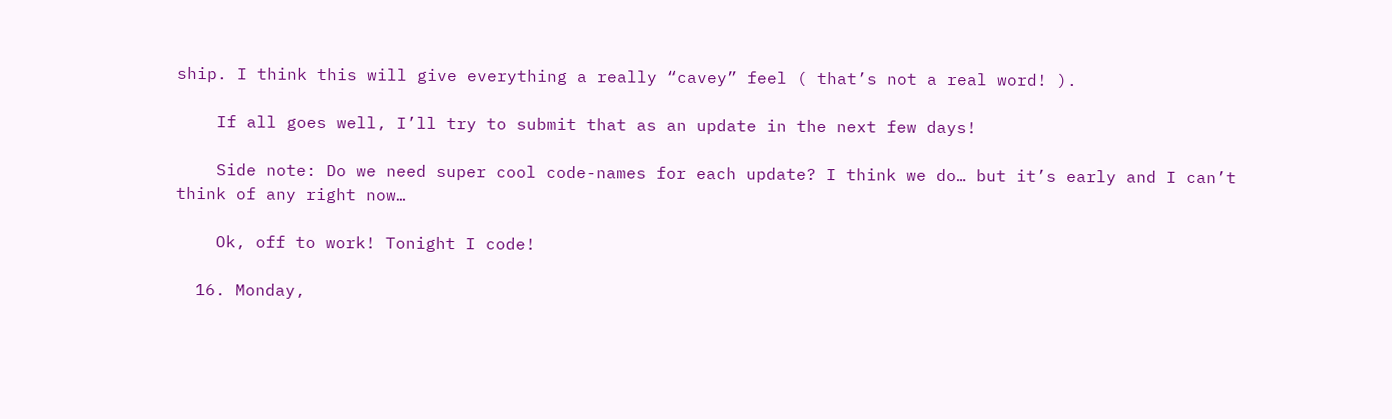ship. I think this will give everything a really “cavey” feel ( that’s not a real word! ).

    If all goes well, I’ll try to submit that as an update in the next few days!

    Side note: Do we need super cool code-names for each update? I think we do… but it’s early and I can’t think of any right now…

    Ok, off to work! Tonight I code!

  16. Monday,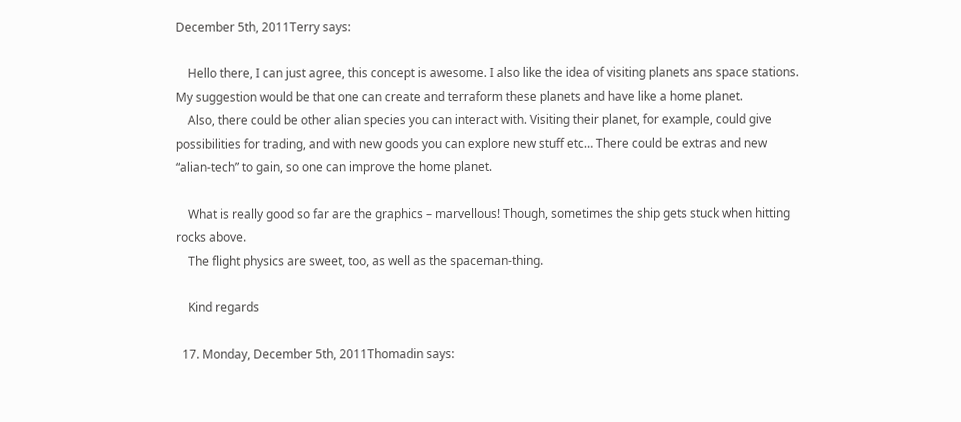December 5th, 2011Terry says:

    Hello there, I can just agree, this concept is awesome. I also like the idea of visiting planets ans space stations. My suggestion would be that one can create and terraform these planets and have like a home planet.
    Also, there could be other alian species you can interact with. Visiting their planet, for example, could give possibilities for trading, and with new goods you can explore new stuff etc… There could be extras and new “alian-tech” to gain, so one can improve the home planet.

    What is really good so far are the graphics – marvellous! Though, sometimes the ship gets stuck when hitting rocks above.
    The flight physics are sweet, too, as well as the spaceman-thing.

    Kind regards

  17. Monday, December 5th, 2011Thomadin says: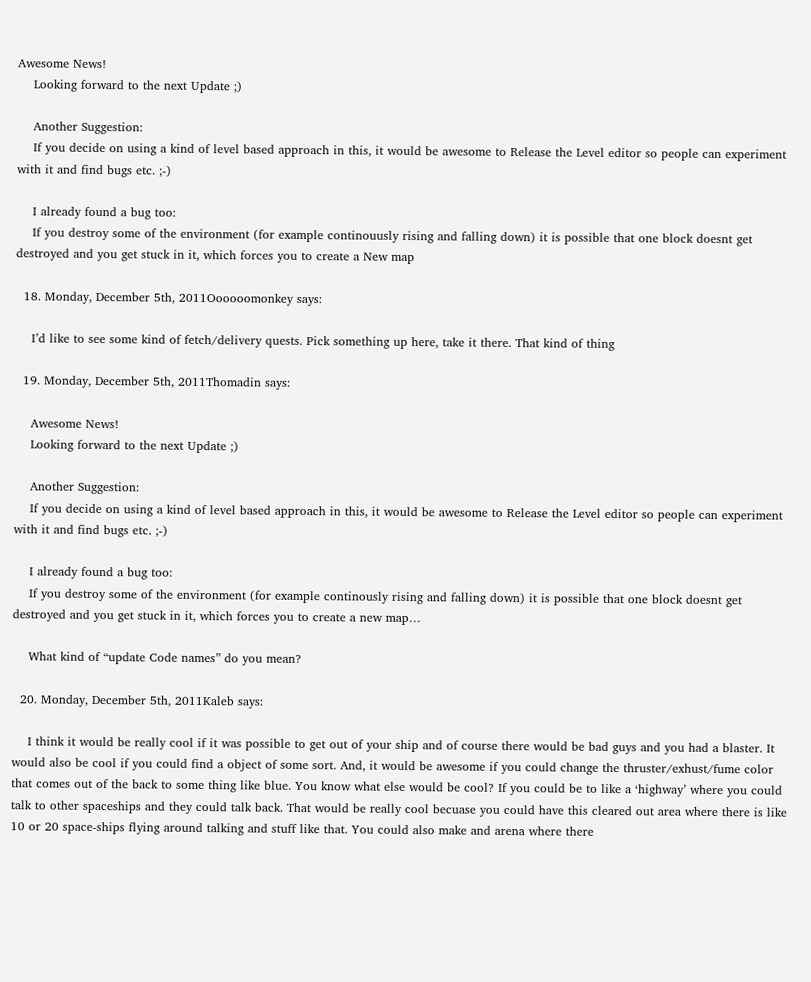Awesome News!
    Looking forward to the next Update ;)

    Another Suggestion:
    If you decide on using a kind of level based approach in this, it would be awesome to Release the Level editor so people can experiment with it and find bugs etc. ;-)

    I already found a bug too:
    If you destroy some of the environment (for example continouusly rising and falling down) it is possible that one block doesnt get destroyed and you get stuck in it, which forces you to create a New map

  18. Monday, December 5th, 2011Oooooomonkey says:

    I’d like to see some kind of fetch/delivery quests. Pick something up here, take it there. That kind of thing

  19. Monday, December 5th, 2011Thomadin says:

    Awesome News!
    Looking forward to the next Update ;)

    Another Suggestion:
    If you decide on using a kind of level based approach in this, it would be awesome to Release the Level editor so people can experiment with it and find bugs etc. ;-)

    I already found a bug too:
    If you destroy some of the environment (for example continously rising and falling down) it is possible that one block doesnt get destroyed and you get stuck in it, which forces you to create a new map…

    What kind of “update Code names” do you mean?

  20. Monday, December 5th, 2011Kaleb says:

    I think it would be really cool if it was possible to get out of your ship and of course there would be bad guys and you had a blaster. It would also be cool if you could find a object of some sort. And, it would be awesome if you could change the thruster/exhust/fume color that comes out of the back to some thing like blue. You know what else would be cool? If you could be to like a ‘highway’ where you could talk to other spaceships and they could talk back. That would be really cool becuase you could have this cleared out area where there is like 10 or 20 space-ships flying around talking and stuff like that. You could also make and arena where there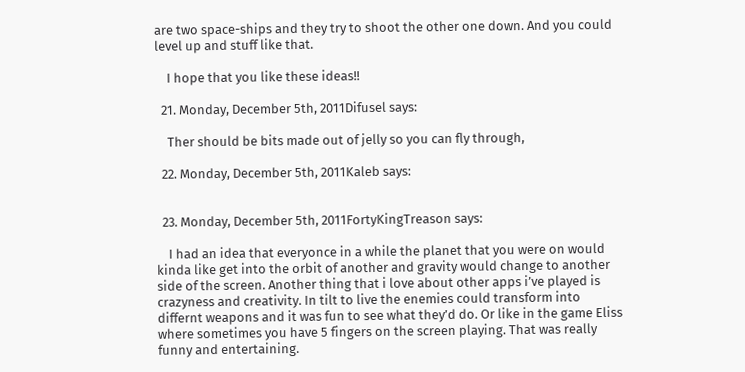are two space-ships and they try to shoot the other one down. And you could level up and stuff like that.

    I hope that you like these ideas!!

  21. Monday, December 5th, 2011Difusel says:

    Ther should be bits made out of jelly so you can fly through,

  22. Monday, December 5th, 2011Kaleb says:


  23. Monday, December 5th, 2011FortyKingTreason says:

    I had an idea that everyonce in a while the planet that you were on would kinda like get into the orbit of another and gravity would change to another side of the screen. Another thing that i love about other apps i’ve played is crazyness and creativity. In tilt to live the enemies could transform into differnt weapons and it was fun to see what they’d do. Or like in the game Eliss where sometimes you have 5 fingers on the screen playing. That was really funny and entertaining.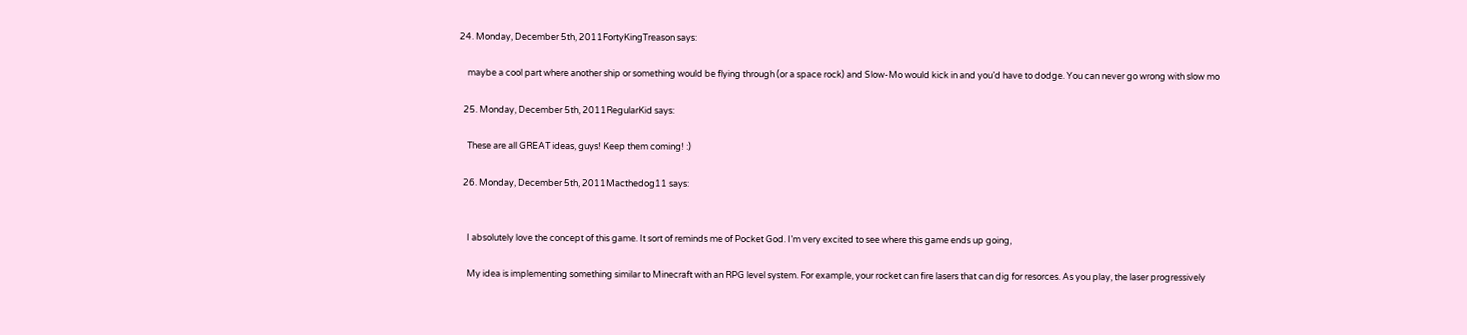24. Monday, December 5th, 2011FortyKingTreason says:

    maybe a cool part where another ship or something would be flying through (or a space rock) and Slow-Mo would kick in and you’d have to dodge. You can never go wrong with slow mo

  25. Monday, December 5th, 2011RegularKid says:

    These are all GREAT ideas, guys! Keep them coming! :)

  26. Monday, December 5th, 2011Macthedog11 says:


    I absolutely love the concept of this game. It sort of reminds me of Pocket God. I’m very excited to see where this game ends up going,

    My idea is implementing something similar to Minecraft with an RPG level system. For example, your rocket can fire lasers that can dig for resorces. As you play, the laser progressively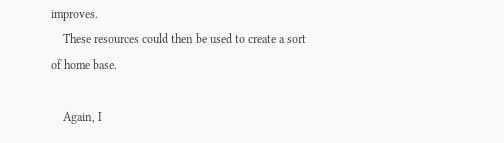improves.
    These resources could then be used to create a sort of home base.

    Again, I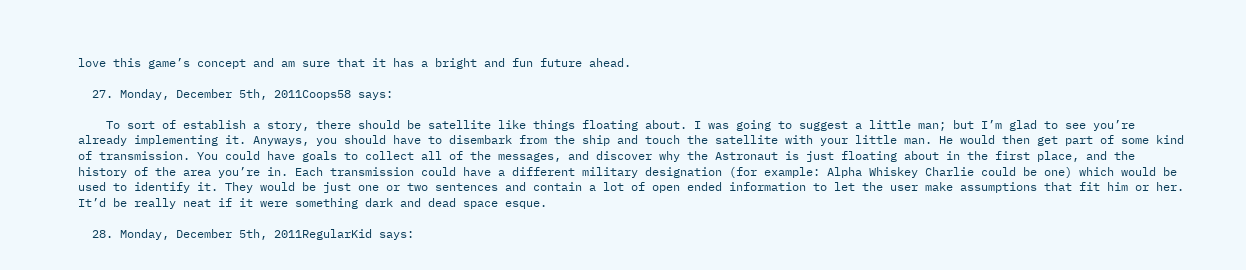love this game’s concept and am sure that it has a bright and fun future ahead.

  27. Monday, December 5th, 2011Coops58 says:

    To sort of establish a story, there should be satellite like things floating about. I was going to suggest a little man; but I’m glad to see you’re already implementing it. Anyways, you should have to disembark from the ship and touch the satellite with your little man. He would then get part of some kind of transmission. You could have goals to collect all of the messages, and discover why the Astronaut is just floating about in the first place, and the history of the area you’re in. Each transmission could have a different military designation (for example: Alpha Whiskey Charlie could be one) which would be used to identify it. They would be just one or two sentences and contain a lot of open ended information to let the user make assumptions that fit him or her. It’d be really neat if it were something dark and dead space esque.

  28. Monday, December 5th, 2011RegularKid says: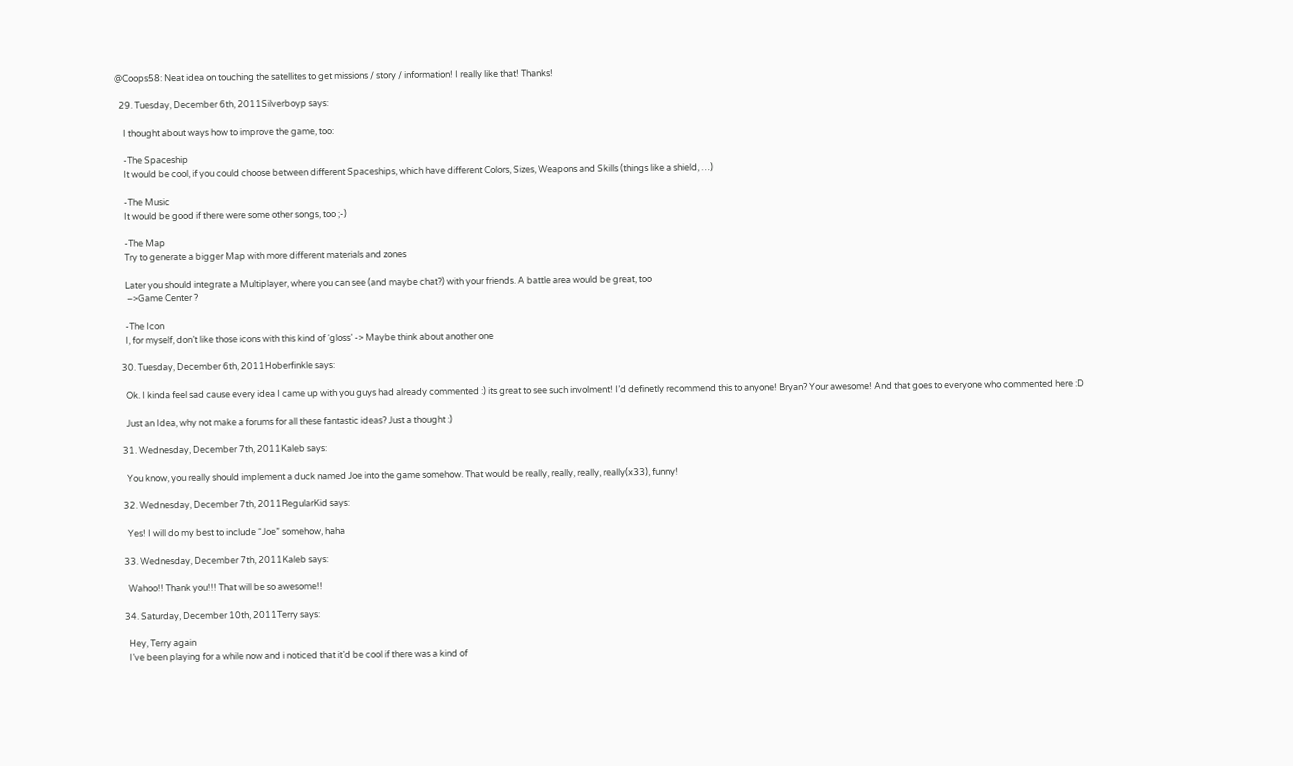@Coops58: Neat idea on touching the satellites to get missions / story / information! I really like that! Thanks!

  29. Tuesday, December 6th, 2011Silverboyp says:

    I thought about ways how to improve the game, too:

    -The Spaceship
    It would be cool, if you could choose between different Spaceships, which have different Colors, Sizes, Weapons and Skills (things like a shield, …)

    -The Music
    It would be good if there were some other songs, too ;-)

    -The Map
    Try to generate a bigger Map with more different materials and zones

    Later you should integrate a Multiplayer, where you can see (and maybe chat?) with your friends. A battle area would be great, too
     –>Game Center ?

    -The Icon
    I, for myself, don’t like those icons with this kind of ‘gloss’ -> Maybe think about another one

  30. Tuesday, December 6th, 2011Hoberfinkle says:

    Ok. I kinda feel sad cause every idea I came up with you guys had already commented :) its great to see such involment! I’d definetly recommend this to anyone! Bryan? Your awesome! And that goes to everyone who commented here :D

    Just an Idea, why not make a forums for all these fantastic ideas? Just a thought :)

  31. Wednesday, December 7th, 2011Kaleb says:

    You know, you really should implement a duck named Joe into the game somehow. That would be really, really, really, really(x33), funny!

  32. Wednesday, December 7th, 2011RegularKid says:

    Yes! I will do my best to include “Joe” somehow, haha

  33. Wednesday, December 7th, 2011Kaleb says:

    Wahoo!! Thank you!!! That will be so awesome!!

  34. Saturday, December 10th, 2011Terry says:

    Hey, Terry again
    I’ve been playing for a while now and i noticed that it’d be cool if there was a kind of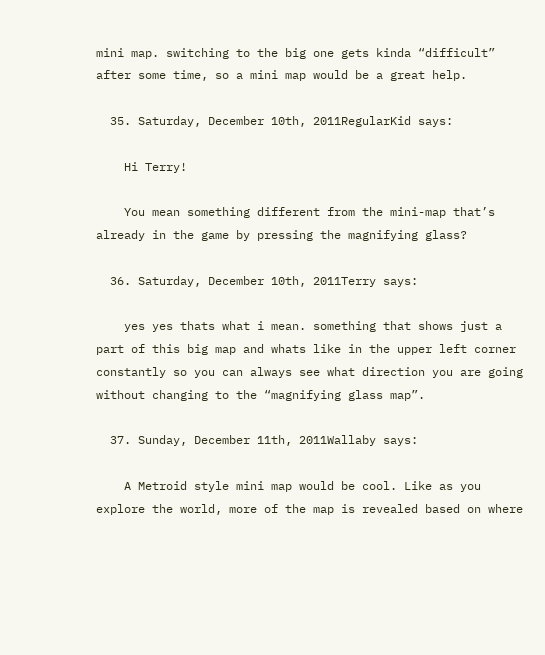mini map. switching to the big one gets kinda “difficult” after some time, so a mini map would be a great help.

  35. Saturday, December 10th, 2011RegularKid says:

    Hi Terry!

    You mean something different from the mini-map that’s already in the game by pressing the magnifying glass?

  36. Saturday, December 10th, 2011Terry says:

    yes yes thats what i mean. something that shows just a part of this big map and whats like in the upper left corner constantly so you can always see what direction you are going without changing to the “magnifying glass map”.

  37. Sunday, December 11th, 2011Wallaby says:

    A Metroid style mini map would be cool. Like as you explore the world, more of the map is revealed based on where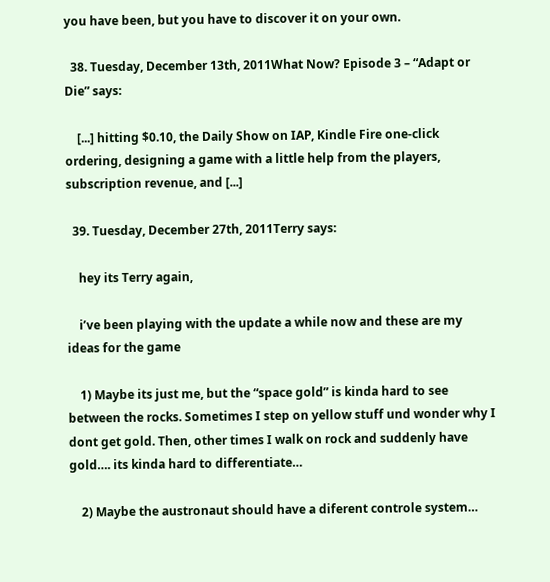you have been, but you have to discover it on your own.

  38. Tuesday, December 13th, 2011What Now? Episode 3 – “Adapt or Die” says:

    [...] hitting $0.10, the Daily Show on IAP, Kindle Fire one-click ordering, designing a game with a little help from the players, subscription revenue, and [...]

  39. Tuesday, December 27th, 2011Terry says:

    hey its Terry again,

    i’ve been playing with the update a while now and these are my ideas for the game

    1) Maybe its just me, but the “space gold” is kinda hard to see between the rocks. Sometimes I step on yellow stuff und wonder why I dont get gold. Then, other times I walk on rock and suddenly have gold…. its kinda hard to differentiate…

    2) Maybe the austronaut should have a diferent controle system…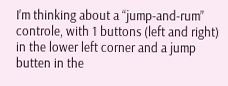I’m thinking about a “jump-and-rum” controle, with 1 buttons (left and right) in the lower left corner and a jump butten in the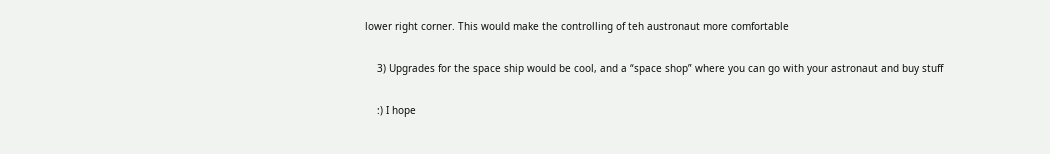lower right corner. This would make the controlling of teh austronaut more comfortable

    3) Upgrades for the space ship would be cool, and a “space shop” where you can go with your astronaut and buy stuff

    :) I hope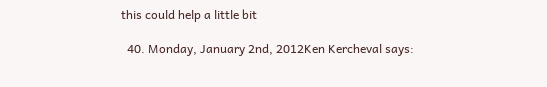this could help a little bit

  40. Monday, January 2nd, 2012Ken Kercheval says: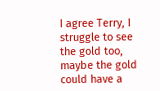I agree Terry, I struggle to see the gold too, maybe the gold could have a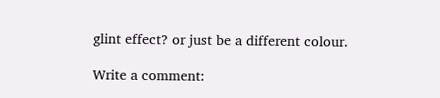glint effect? or just be a different colour.

Write a comment: